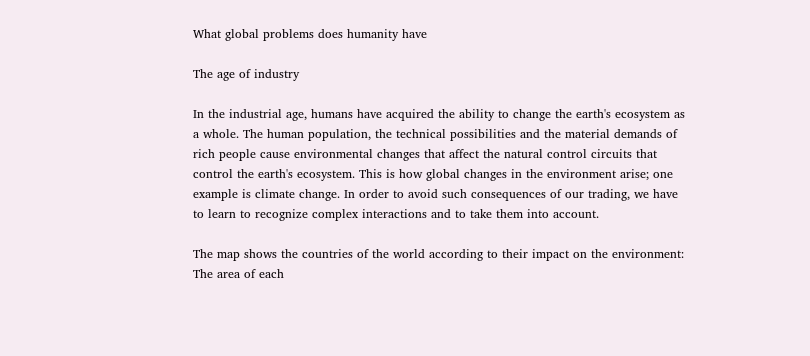What global problems does humanity have

The age of industry

In the industrial age, humans have acquired the ability to change the earth's ecosystem as a whole. The human population, the technical possibilities and the material demands of rich people cause environmental changes that affect the natural control circuits that control the earth's ecosystem. This is how global changes in the environment arise; one example is climate change. In order to avoid such consequences of our trading, we have to learn to recognize complex interactions and to take them into account.

The map shows the countries of the world according to their impact on the environment: The area of each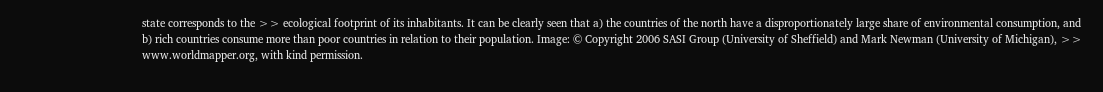state corresponds to the >> ecological footprint of its inhabitants. It can be clearly seen that a) the countries of the north have a disproportionately large share of environmental consumption, and b) rich countries consume more than poor countries in relation to their population. Image: © Copyright 2006 SASI Group (University of Sheffield) and Mark Newman (University of Michigan), >> www.worldmapper.org, with kind permission.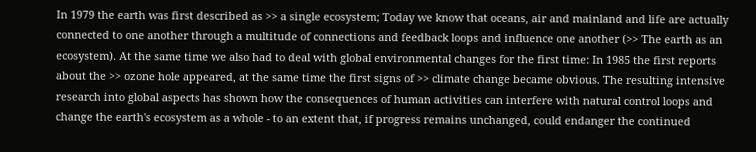In 1979 the earth was first described as >> a single ecosystem; Today we know that oceans, air and mainland and life are actually connected to one another through a multitude of connections and feedback loops and influence one another (>> The earth as an ecosystem). At the same time we also had to deal with global environmental changes for the first time: In 1985 the first reports about the >> ozone hole appeared, at the same time the first signs of >> climate change became obvious. The resulting intensive research into global aspects has shown how the consequences of human activities can interfere with natural control loops and change the earth's ecosystem as a whole - to an extent that, if progress remains unchanged, could endanger the continued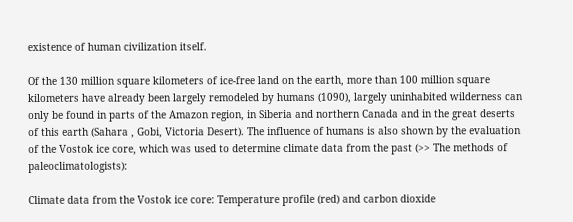existence of human civilization itself.

Of the 130 million square kilometers of ice-free land on the earth, more than 100 million square kilometers have already been largely remodeled by humans (1090), largely uninhabited wilderness can only be found in parts of the Amazon region, in Siberia and northern Canada and in the great deserts of this earth (Sahara , Gobi, Victoria Desert). The influence of humans is also shown by the evaluation of the Vostok ice core, which was used to determine climate data from the past (>> The methods of paleoclimatologists):

Climate data from the Vostok ice core: Temperature profile (red) and carbon dioxide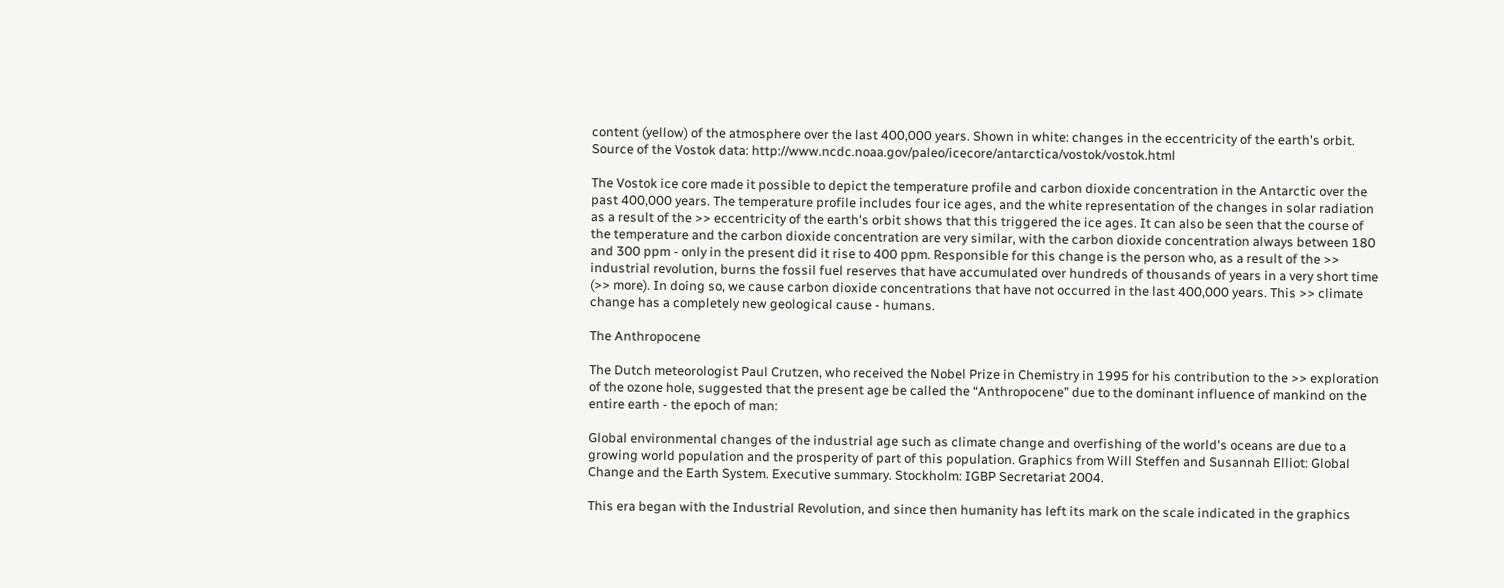content (yellow) of the atmosphere over the last 400,000 years. Shown in white: changes in the eccentricity of the earth's orbit. Source of the Vostok data: http://www.ncdc.noaa.gov/paleo/icecore/antarctica/vostok/vostok.html

The Vostok ice core made it possible to depict the temperature profile and carbon dioxide concentration in the Antarctic over the past 400,000 years. The temperature profile includes four ice ages, and the white representation of the changes in solar radiation as a result of the >> eccentricity of the earth's orbit shows that this triggered the ice ages. It can also be seen that the course of the temperature and the carbon dioxide concentration are very similar, with the carbon dioxide concentration always between 180 and 300 ppm - only in the present did it rise to 400 ppm. Responsible for this change is the person who, as a result of the >> industrial revolution, burns the fossil fuel reserves that have accumulated over hundreds of thousands of years in a very short time (>> more). In doing so, we cause carbon dioxide concentrations that have not occurred in the last 400,000 years. This >> climate change has a completely new geological cause - humans.

The Anthropocene

The Dutch meteorologist Paul Crutzen, who received the Nobel Prize in Chemistry in 1995 for his contribution to the >> exploration of the ozone hole, suggested that the present age be called the “Anthropocene” due to the dominant influence of mankind on the entire earth - the epoch of man:

Global environmental changes of the industrial age such as climate change and overfishing of the world's oceans are due to a growing world population and the prosperity of part of this population. Graphics from Will Steffen and Susannah Elliot: Global Change and the Earth System. Executive summary. Stockholm: IGBP Secretariat 2004.

This era began with the Industrial Revolution, and since then humanity has left its mark on the scale indicated in the graphics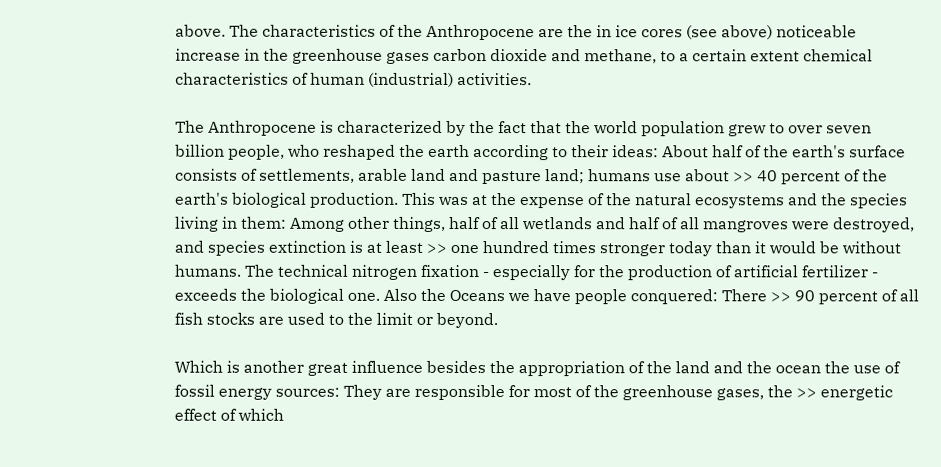above. The characteristics of the Anthropocene are the in ice cores (see above) noticeable increase in the greenhouse gases carbon dioxide and methane, to a certain extent chemical characteristics of human (industrial) activities.

The Anthropocene is characterized by the fact that the world population grew to over seven billion people, who reshaped the earth according to their ideas: About half of the earth's surface consists of settlements, arable land and pasture land; humans use about >> 40 percent of the earth's biological production. This was at the expense of the natural ecosystems and the species living in them: Among other things, half of all wetlands and half of all mangroves were destroyed, and species extinction is at least >> one hundred times stronger today than it would be without humans. The technical nitrogen fixation - especially for the production of artificial fertilizer - exceeds the biological one. Also the Oceans we have people conquered: There >> 90 percent of all fish stocks are used to the limit or beyond.

Which is another great influence besides the appropriation of the land and the ocean the use of fossil energy sources: They are responsible for most of the greenhouse gases, the >> energetic effect of which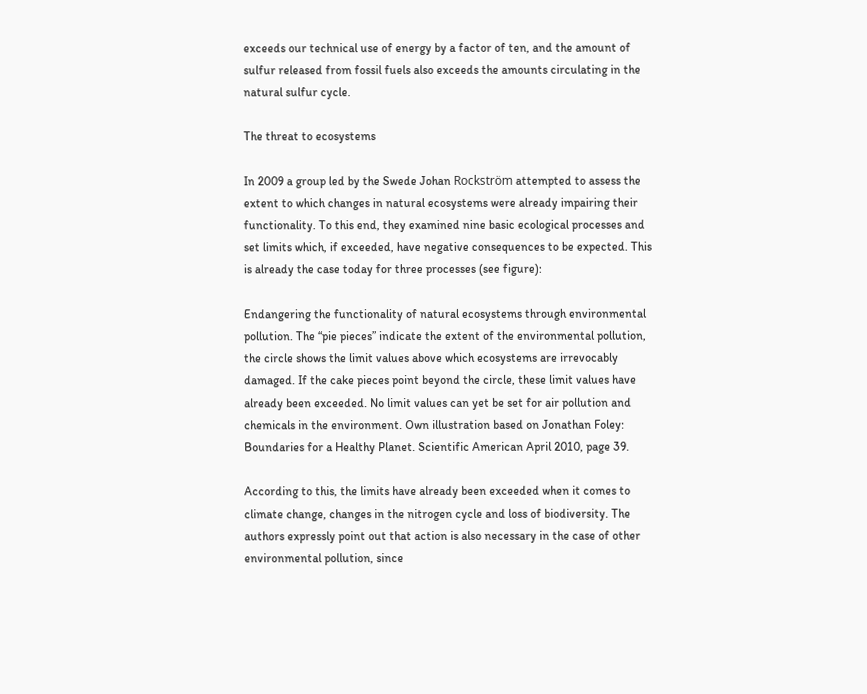exceeds our technical use of energy by a factor of ten, and the amount of sulfur released from fossil fuels also exceeds the amounts circulating in the natural sulfur cycle.

The threat to ecosystems

In 2009 a group led by the Swede Johan Rockström attempted to assess the extent to which changes in natural ecosystems were already impairing their functionality. To this end, they examined nine basic ecological processes and set limits which, if exceeded, have negative consequences to be expected. This is already the case today for three processes (see figure):

Endangering the functionality of natural ecosystems through environmental pollution. The “pie pieces” indicate the extent of the environmental pollution, the circle shows the limit values above which ecosystems are irrevocably damaged. If the cake pieces point beyond the circle, these limit values have already been exceeded. No limit values can yet be set for air pollution and chemicals in the environment. Own illustration based on Jonathan Foley: Boundaries for a Healthy Planet. Scientific American April 2010, page 39.

According to this, the limits have already been exceeded when it comes to climate change, changes in the nitrogen cycle and loss of biodiversity. The authors expressly point out that action is also necessary in the case of other environmental pollution, since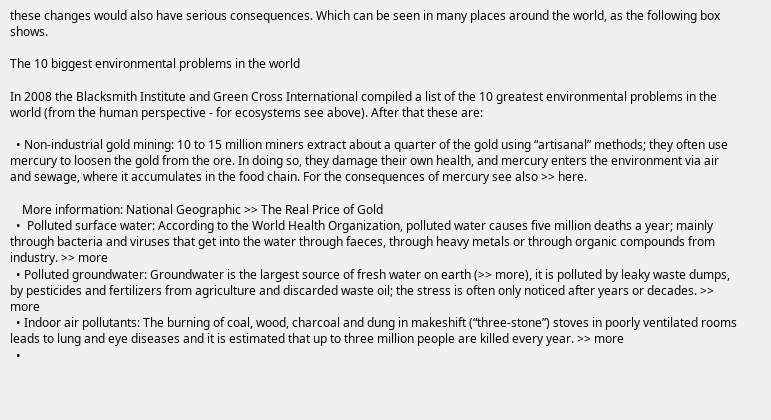these changes would also have serious consequences. Which can be seen in many places around the world, as the following box shows.

The 10 biggest environmental problems in the world

In 2008 the Blacksmith Institute and Green Cross International compiled a list of the 10 greatest environmental problems in the world (from the human perspective - for ecosystems see above). After that these are:

  • Non-industrial gold mining: 10 to 15 million miners extract about a quarter of the gold using “artisanal” methods; they often use mercury to loosen the gold from the ore. In doing so, they damage their own health, and mercury enters the environment via air and sewage, where it accumulates in the food chain. For the consequences of mercury see also >> here.

    More information: National Geographic >> The Real Price of Gold
  •  Polluted surface water: According to the World Health Organization, polluted water causes five million deaths a year; mainly through bacteria and viruses that get into the water through faeces, through heavy metals or through organic compounds from industry. >> more
  • Polluted groundwater: Groundwater is the largest source of fresh water on earth (>> more), it is polluted by leaky waste dumps, by pesticides and fertilizers from agriculture and discarded waste oil; the stress is often only noticed after years or decades. >> more
  • Indoor air pollutants: The burning of coal, wood, charcoal and dung in makeshift (“three-stone”) stoves in poorly ventilated rooms leads to lung and eye diseases and it is estimated that up to three million people are killed every year. >> more
  •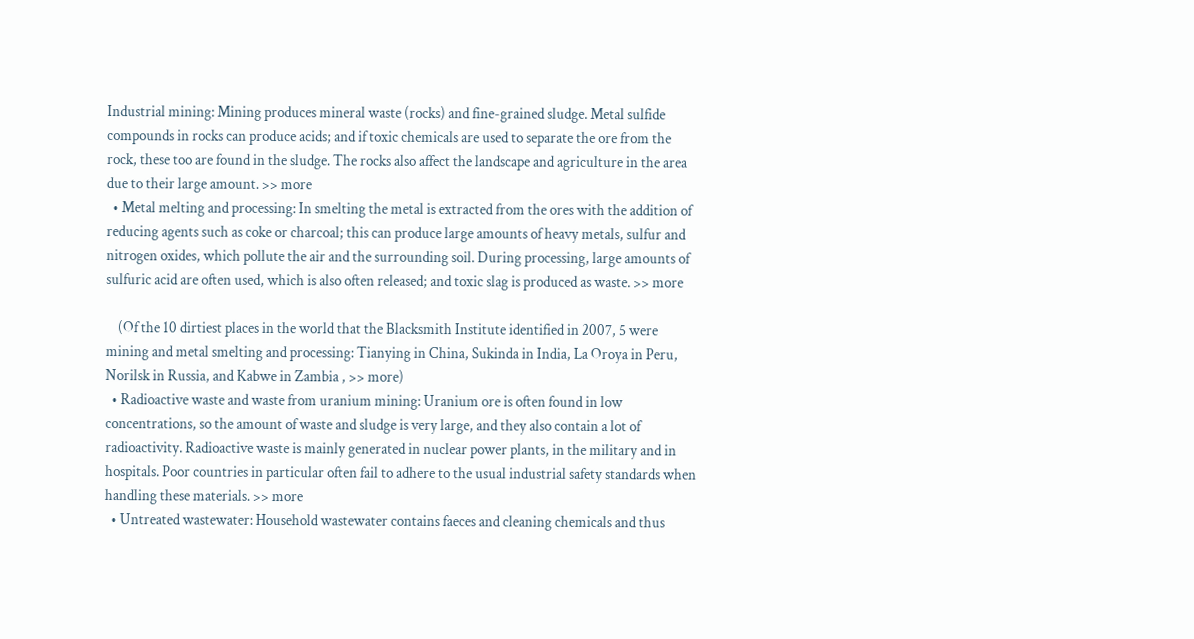Industrial mining: Mining produces mineral waste (rocks) and fine-grained sludge. Metal sulfide compounds in rocks can produce acids; and if toxic chemicals are used to separate the ore from the rock, these too are found in the sludge. The rocks also affect the landscape and agriculture in the area due to their large amount. >> more
  • Metal melting and processing: In smelting the metal is extracted from the ores with the addition of reducing agents such as coke or charcoal; this can produce large amounts of heavy metals, sulfur and nitrogen oxides, which pollute the air and the surrounding soil. During processing, large amounts of sulfuric acid are often used, which is also often released; and toxic slag is produced as waste. >> more

    (Of the 10 dirtiest places in the world that the Blacksmith Institute identified in 2007, 5 were mining and metal smelting and processing: Tianying in China, Sukinda in India, La Oroya in Peru, Norilsk in Russia, and Kabwe in Zambia , >> more)
  • Radioactive waste and waste from uranium mining: Uranium ore is often found in low concentrations, so the amount of waste and sludge is very large, and they also contain a lot of radioactivity. Radioactive waste is mainly generated in nuclear power plants, in the military and in hospitals. Poor countries in particular often fail to adhere to the usual industrial safety standards when handling these materials. >> more
  • Untreated wastewater: Household wastewater contains faeces and cleaning chemicals and thus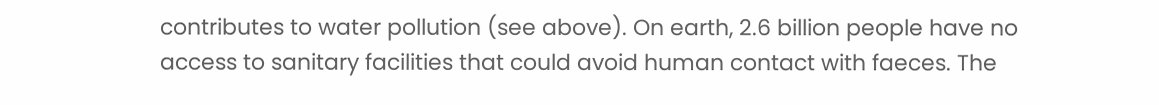contributes to water pollution (see above). On earth, 2.6 billion people have no access to sanitary facilities that could avoid human contact with faeces. The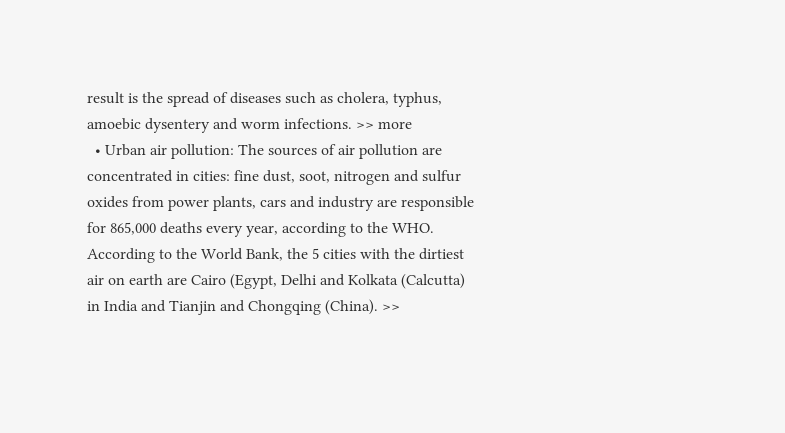result is the spread of diseases such as cholera, typhus, amoebic dysentery and worm infections. >> more
  • Urban air pollution: The sources of air pollution are concentrated in cities: fine dust, soot, nitrogen and sulfur oxides from power plants, cars and industry are responsible for 865,000 deaths every year, according to the WHO. According to the World Bank, the 5 cities with the dirtiest air on earth are Cairo (Egypt, Delhi and Kolkata (Calcutta) in India and Tianjin and Chongqing (China). >>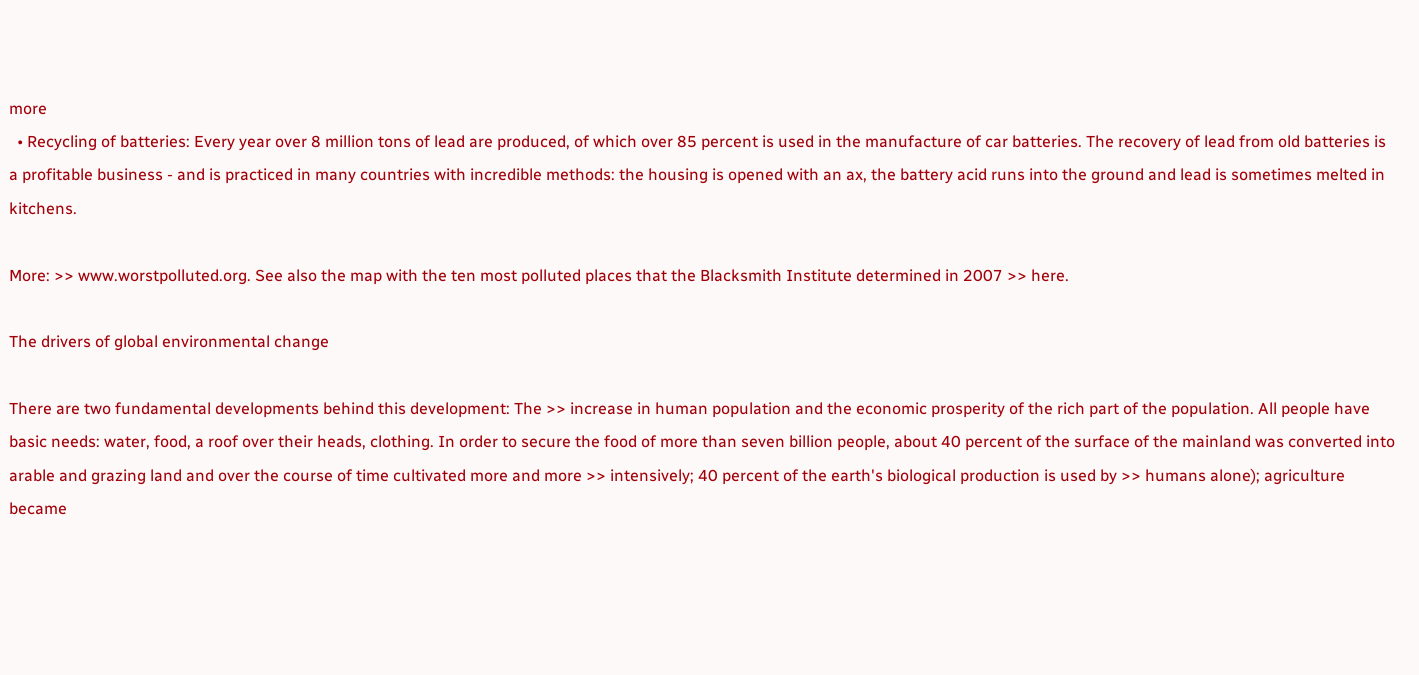more
  • Recycling of batteries: Every year over 8 million tons of lead are produced, of which over 85 percent is used in the manufacture of car batteries. The recovery of lead from old batteries is a profitable business - and is practiced in many countries with incredible methods: the housing is opened with an ax, the battery acid runs into the ground and lead is sometimes melted in kitchens.

More: >> www.worstpolluted.org. See also the map with the ten most polluted places that the Blacksmith Institute determined in 2007 >> here.

The drivers of global environmental change

There are two fundamental developments behind this development: The >> increase in human population and the economic prosperity of the rich part of the population. All people have basic needs: water, food, a roof over their heads, clothing. In order to secure the food of more than seven billion people, about 40 percent of the surface of the mainland was converted into arable and grazing land and over the course of time cultivated more and more >> intensively; 40 percent of the earth's biological production is used by >> humans alone); agriculture became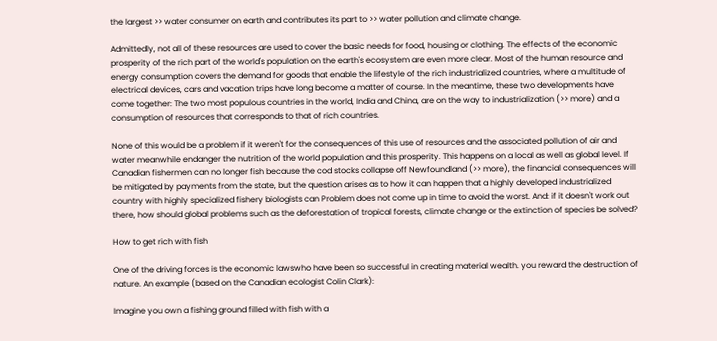the largest >> water consumer on earth and contributes its part to >> water pollution and climate change.

Admittedly, not all of these resources are used to cover the basic needs for food, housing or clothing. The effects of the economic prosperity of the rich part of the world's population on the earth's ecosystem are even more clear. Most of the human resource and energy consumption covers the demand for goods that enable the lifestyle of the rich industrialized countries, where a multitude of electrical devices, cars and vacation trips have long become a matter of course. In the meantime, these two developments have come together: The two most populous countries in the world, India and China, are on the way to industrialization (>> more) and a consumption of resources that corresponds to that of rich countries.

None of this would be a problem if it weren't for the consequences of this use of resources and the associated pollution of air and water meanwhile endanger the nutrition of the world population and this prosperity. This happens on a local as well as global level. If Canadian fishermen can no longer fish because the cod stocks collapse off Newfoundland (>> more), the financial consequences will be mitigated by payments from the state, but the question arises as to how it can happen that a highly developed industrialized country with highly specialized fishery biologists can Problem does not come up in time to avoid the worst. And: if it doesn't work out there, how should global problems such as the deforestation of tropical forests, climate change or the extinction of species be solved?

How to get rich with fish

One of the driving forces is the economic lawswho have been so successful in creating material wealth. you reward the destruction of nature. An example (based on the Canadian ecologist Colin Clark):

Imagine you own a fishing ground filled with fish with a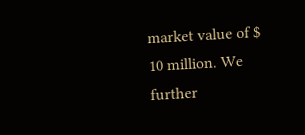market value of $ 10 million. We further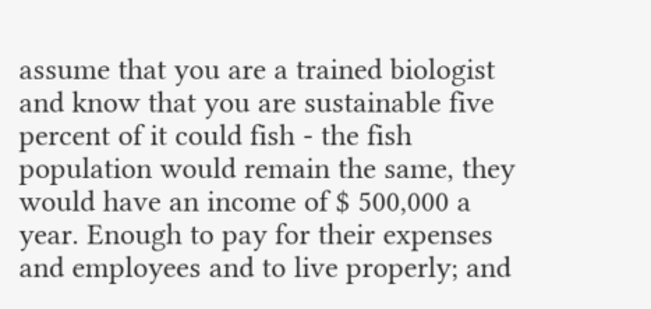assume that you are a trained biologist and know that you are sustainable five percent of it could fish - the fish population would remain the same, they would have an income of $ 500,000 a year. Enough to pay for their expenses and employees and to live properly; and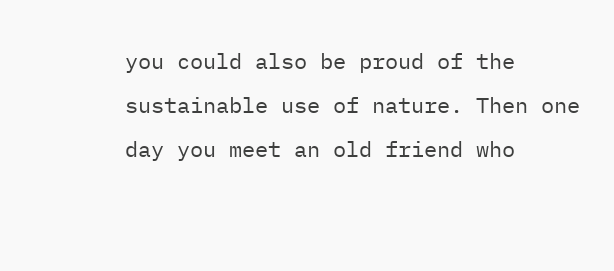you could also be proud of the sustainable use of nature. Then one day you meet an old friend who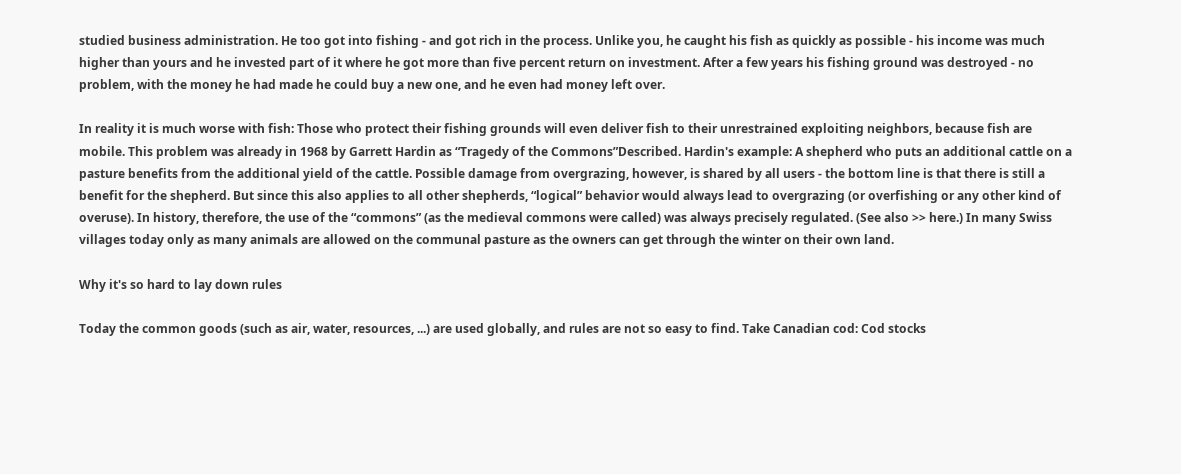studied business administration. He too got into fishing - and got rich in the process. Unlike you, he caught his fish as quickly as possible - his income was much higher than yours and he invested part of it where he got more than five percent return on investment. After a few years his fishing ground was destroyed - no problem, with the money he had made he could buy a new one, and he even had money left over.

In reality it is much worse with fish: Those who protect their fishing grounds will even deliver fish to their unrestrained exploiting neighbors, because fish are mobile. This problem was already in 1968 by Garrett Hardin as “Tragedy of the Commons”Described. Hardin's example: A shepherd who puts an additional cattle on a pasture benefits from the additional yield of the cattle. Possible damage from overgrazing, however, is shared by all users - the bottom line is that there is still a benefit for the shepherd. But since this also applies to all other shepherds, “logical” behavior would always lead to overgrazing (or overfishing or any other kind of overuse). In history, therefore, the use of the “commons” (as the medieval commons were called) was always precisely regulated. (See also >> here.) In many Swiss villages today only as many animals are allowed on the communal pasture as the owners can get through the winter on their own land.

Why it's so hard to lay down rules

Today the common goods (such as air, water, resources, ...) are used globally, and rules are not so easy to find. Take Canadian cod: Cod stocks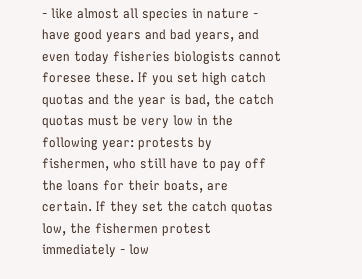- like almost all species in nature - have good years and bad years, and even today fisheries biologists cannot foresee these. If you set high catch quotas and the year is bad, the catch quotas must be very low in the following year: protests by fishermen, who still have to pay off the loans for their boats, are certain. If they set the catch quotas low, the fishermen protest immediately - low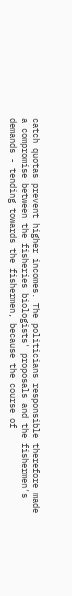catch quotas prevent higher incomes. The politicians responsible therefore made a compromise between the fisheries biologists' proposals and the fishermen's demands - tending towards the fishermen, because the course of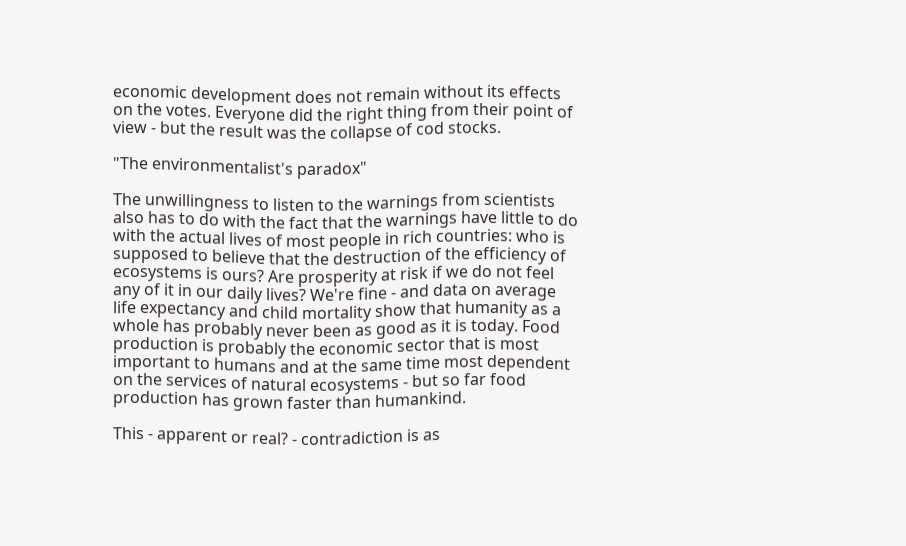economic development does not remain without its effects on the votes. Everyone did the right thing from their point of view - but the result was the collapse of cod stocks.

"The environmentalist's paradox"

The unwillingness to listen to the warnings from scientists also has to do with the fact that the warnings have little to do with the actual lives of most people in rich countries: who is supposed to believe that the destruction of the efficiency of ecosystems is ours? Are prosperity at risk if we do not feel any of it in our daily lives? We're fine - and data on average life expectancy and child mortality show that humanity as a whole has probably never been as good as it is today. Food production is probably the economic sector that is most important to humans and at the same time most dependent on the services of natural ecosystems - but so far food production has grown faster than humankind.

This - apparent or real? - contradiction is as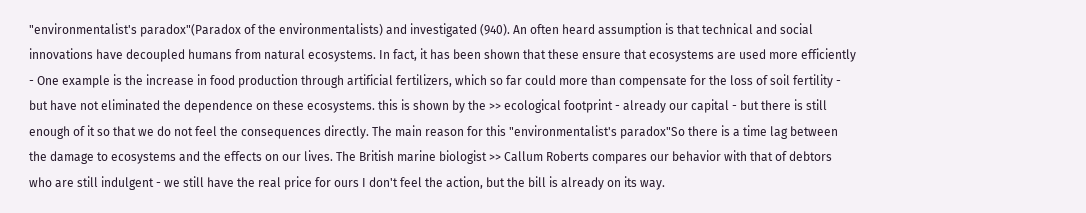"environmentalist's paradox"(Paradox of the environmentalists) and investigated (940). An often heard assumption is that technical and social innovations have decoupled humans from natural ecosystems. In fact, it has been shown that these ensure that ecosystems are used more efficiently - One example is the increase in food production through artificial fertilizers, which so far could more than compensate for the loss of soil fertility - but have not eliminated the dependence on these ecosystems. this is shown by the >> ecological footprint - already our capital - but there is still enough of it so that we do not feel the consequences directly. The main reason for this "environmentalist's paradox"So there is a time lag between the damage to ecosystems and the effects on our lives. The British marine biologist >> Callum Roberts compares our behavior with that of debtors who are still indulgent - we still have the real price for ours I don't feel the action, but the bill is already on its way.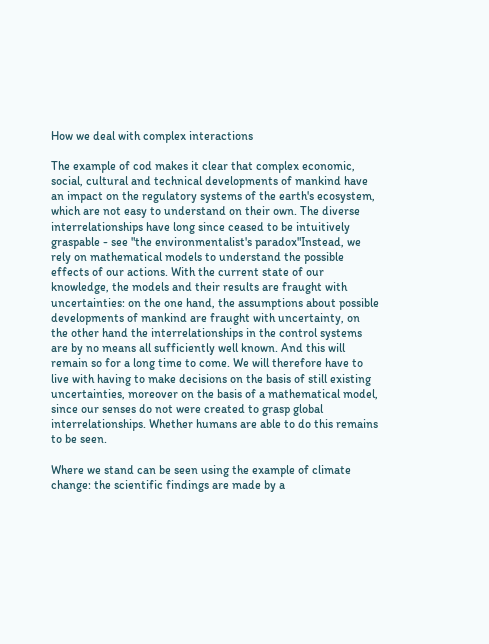How we deal with complex interactions

The example of cod makes it clear that complex economic, social, cultural and technical developments of mankind have an impact on the regulatory systems of the earth's ecosystem, which are not easy to understand on their own. The diverse interrelationships have long since ceased to be intuitively graspable - see "the environmentalist's paradox"Instead, we rely on mathematical models to understand the possible effects of our actions. With the current state of our knowledge, the models and their results are fraught with uncertainties: on the one hand, the assumptions about possible developments of mankind are fraught with uncertainty, on the other hand the interrelationships in the control systems are by no means all sufficiently well known. And this will remain so for a long time to come. We will therefore have to live with having to make decisions on the basis of still existing uncertainties, moreover on the basis of a mathematical model, since our senses do not were created to grasp global interrelationships. Whether humans are able to do this remains to be seen.

Where we stand can be seen using the example of climate change: the scientific findings are made by a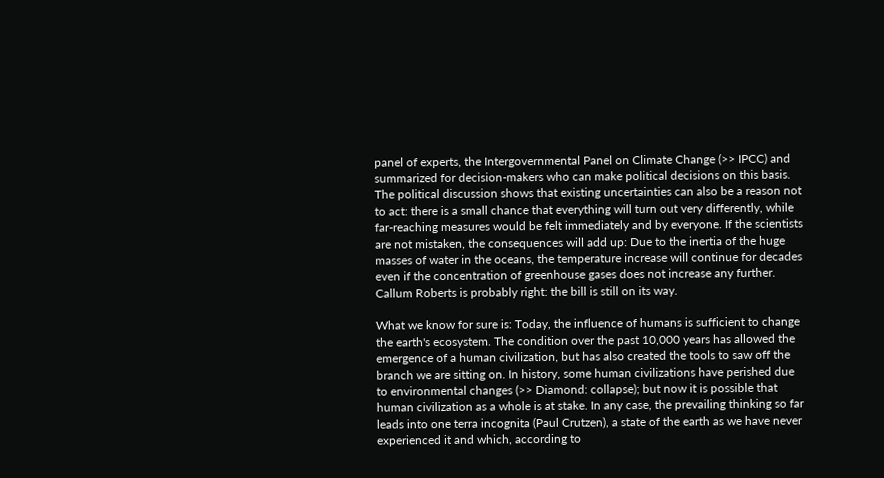panel of experts, the Intergovernmental Panel on Climate Change (>> IPCC) and summarized for decision-makers who can make political decisions on this basis. The political discussion shows that existing uncertainties can also be a reason not to act: there is a small chance that everything will turn out very differently, while far-reaching measures would be felt immediately and by everyone. If the scientists are not mistaken, the consequences will add up: Due to the inertia of the huge masses of water in the oceans, the temperature increase will continue for decades even if the concentration of greenhouse gases does not increase any further. Callum Roberts is probably right: the bill is still on its way.

What we know for sure is: Today, the influence of humans is sufficient to change the earth's ecosystem. The condition over the past 10,000 years has allowed the emergence of a human civilization, but has also created the tools to saw off the branch we are sitting on. In history, some human civilizations have perished due to environmental changes (>> Diamond: collapse); but now it is possible that human civilization as a whole is at stake. In any case, the prevailing thinking so far leads into one terra incognita (Paul Crutzen), a state of the earth as we have never experienced it and which, according to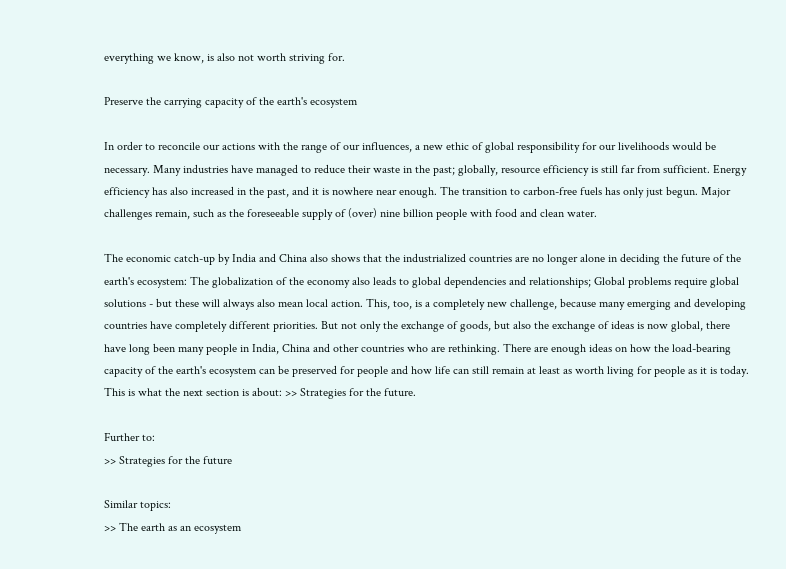everything we know, is also not worth striving for.

Preserve the carrying capacity of the earth's ecosystem

In order to reconcile our actions with the range of our influences, a new ethic of global responsibility for our livelihoods would be necessary. Many industries have managed to reduce their waste in the past; globally, resource efficiency is still far from sufficient. Energy efficiency has also increased in the past, and it is nowhere near enough. The transition to carbon-free fuels has only just begun. Major challenges remain, such as the foreseeable supply of (over) nine billion people with food and clean water.

The economic catch-up by India and China also shows that the industrialized countries are no longer alone in deciding the future of the earth's ecosystem: The globalization of the economy also leads to global dependencies and relationships; Global problems require global solutions - but these will always also mean local action. This, too, is a completely new challenge, because many emerging and developing countries have completely different priorities. But not only the exchange of goods, but also the exchange of ideas is now global, there have long been many people in India, China and other countries who are rethinking. There are enough ideas on how the load-bearing capacity of the earth's ecosystem can be preserved for people and how life can still remain at least as worth living for people as it is today. This is what the next section is about: >> Strategies for the future.

Further to:
>> Strategies for the future

Similar topics:
>> The earth as an ecosystem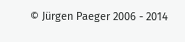© Jürgen Paeger 2006 - 2014